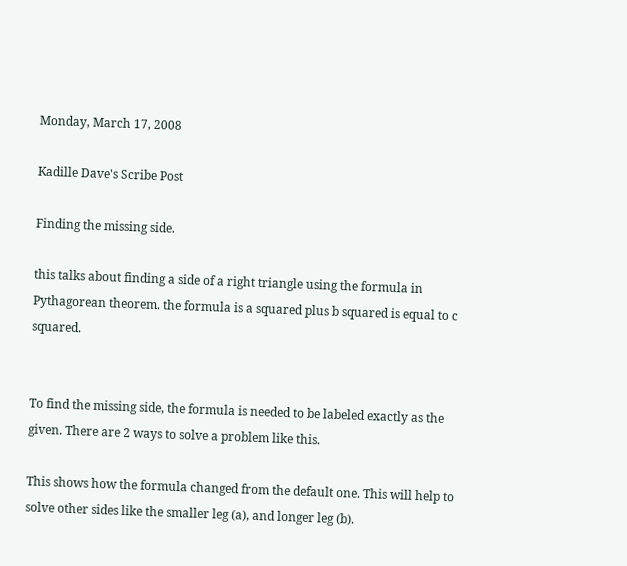Monday, March 17, 2008

Kadille Dave's Scribe Post

Finding the missing side.

this talks about finding a side of a right triangle using the formula in Pythagorean theorem. the formula is a squared plus b squared is equal to c squared.


To find the missing side, the formula is needed to be labeled exactly as the given. There are 2 ways to solve a problem like this.

This shows how the formula changed from the default one. This will help to solve other sides like the smaller leg (a), and longer leg (b).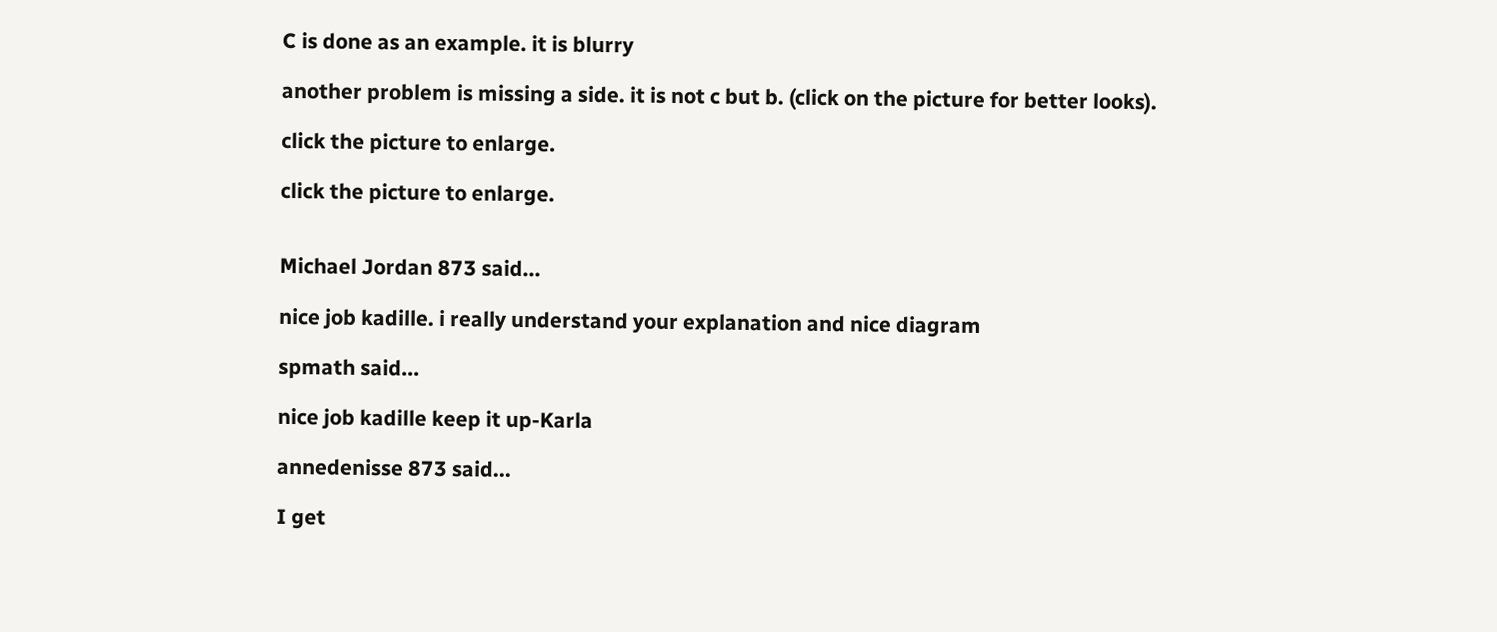C is done as an example. it is blurry

another problem is missing a side. it is not c but b. (click on the picture for better looks).

click the picture to enlarge.

click the picture to enlarge.


Michael Jordan 873 said...

nice job kadille. i really understand your explanation and nice diagram

spmath said...

nice job kadille keep it up-Karla

annedenisse 873 said...

I get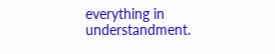everything in understandment.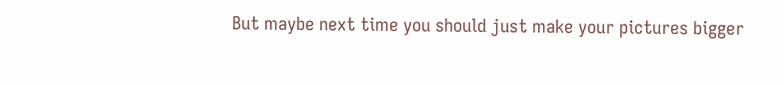But maybe next time you should just make your pictures bigger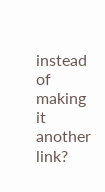instead of making it another link?